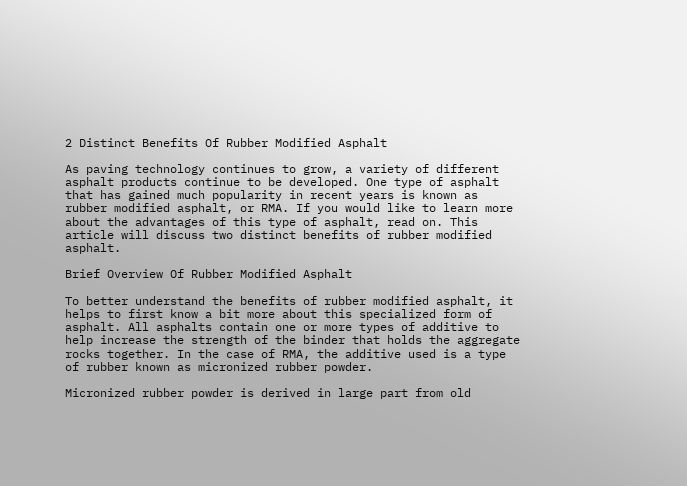2 Distinct Benefits Of Rubber Modified Asphalt

As paving technology continues to grow, a variety of different asphalt products continue to be developed. One type of asphalt that has gained much popularity in recent years is known as rubber modified asphalt, or RMA. If you would like to learn more about the advantages of this type of asphalt, read on. This article will discuss two distinct benefits of rubber modified asphalt.

Brief Overview Of Rubber Modified Asphalt

To better understand the benefits of rubber modified asphalt, it helps to first know a bit more about this specialized form of asphalt. All asphalts contain one or more types of additive to help increase the strength of the binder that holds the aggregate rocks together. In the case of RMA, the additive used is a type of rubber known as micronized rubber powder.

Micronized rubber powder is derived in large part from old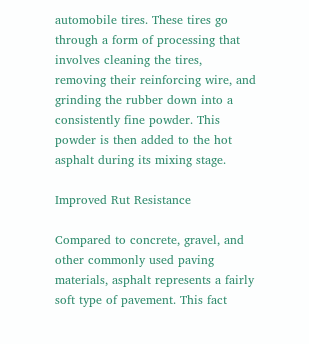automobile tires. These tires go through a form of processing that involves cleaning the tires, removing their reinforcing wire, and grinding the rubber down into a consistently fine powder. This powder is then added to the hot asphalt during its mixing stage.

Improved Rut Resistance

Compared to concrete, gravel, and other commonly used paving materials, asphalt represents a fairly soft type of pavement. This fact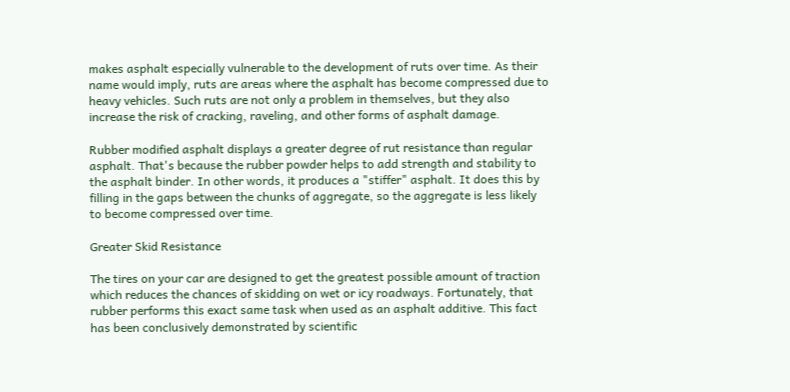makes asphalt especially vulnerable to the development of ruts over time. As their name would imply, ruts are areas where the asphalt has become compressed due to heavy vehicles. Such ruts are not only a problem in themselves, but they also increase the risk of cracking, raveling, and other forms of asphalt damage.

Rubber modified asphalt displays a greater degree of rut resistance than regular asphalt. That's because the rubber powder helps to add strength and stability to the asphalt binder. In other words, it produces a "stiffer" asphalt. It does this by filling in the gaps between the chunks of aggregate, so the aggregate is less likely to become compressed over time.

Greater Skid Resistance

The tires on your car are designed to get the greatest possible amount of traction which reduces the chances of skidding on wet or icy roadways. Fortunately, that rubber performs this exact same task when used as an asphalt additive. This fact has been conclusively demonstrated by scientific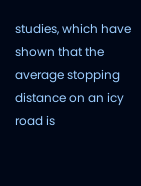studies, which have shown that the average stopping distance on an icy road is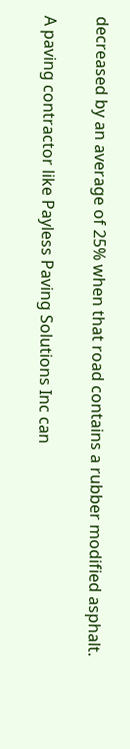decreased by an average of 25% when that road contains a rubber modified asphalt.

A paving contractor like Payless Paving Solutions Inc can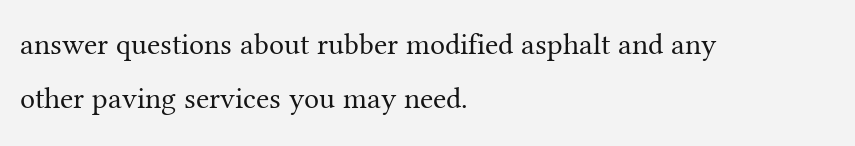answer questions about rubber modified asphalt and any other paving services you may need.